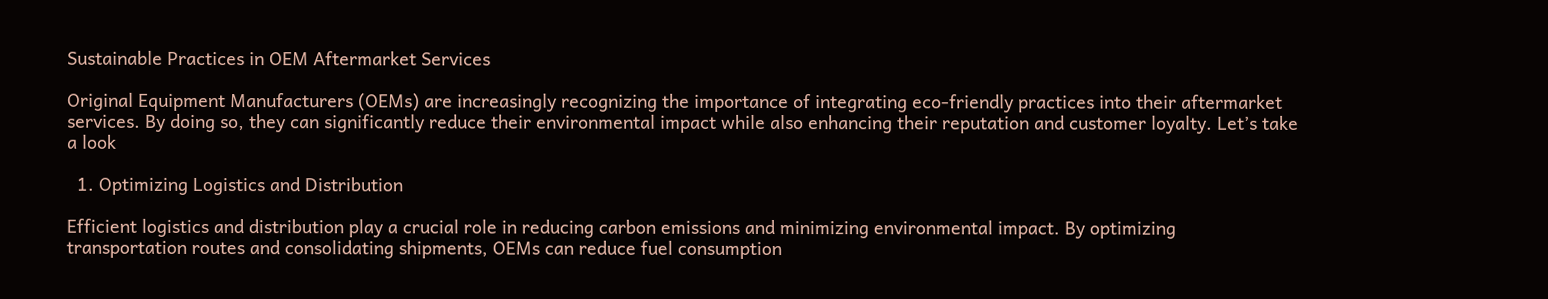Sustainable Practices in OEM Aftermarket Services

Original Equipment Manufacturers (OEMs) are increasingly recognizing the importance of integrating eco-friendly practices into their aftermarket services. By doing so, they can significantly reduce their environmental impact while also enhancing their reputation and customer loyalty. Let’s take a look

  1. Optimizing Logistics and Distribution

Efficient logistics and distribution play a crucial role in reducing carbon emissions and minimizing environmental impact. By optimizing transportation routes and consolidating shipments, OEMs can reduce fuel consumption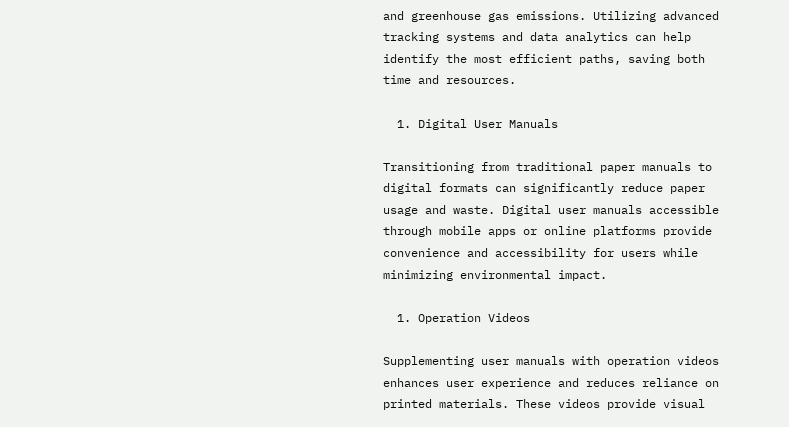and greenhouse gas emissions. Utilizing advanced tracking systems and data analytics can help identify the most efficient paths, saving both time and resources.

  1. Digital User Manuals

Transitioning from traditional paper manuals to digital formats can significantly reduce paper usage and waste. Digital user manuals accessible through mobile apps or online platforms provide convenience and accessibility for users while minimizing environmental impact.

  1. Operation Videos

Supplementing user manuals with operation videos enhances user experience and reduces reliance on printed materials. These videos provide visual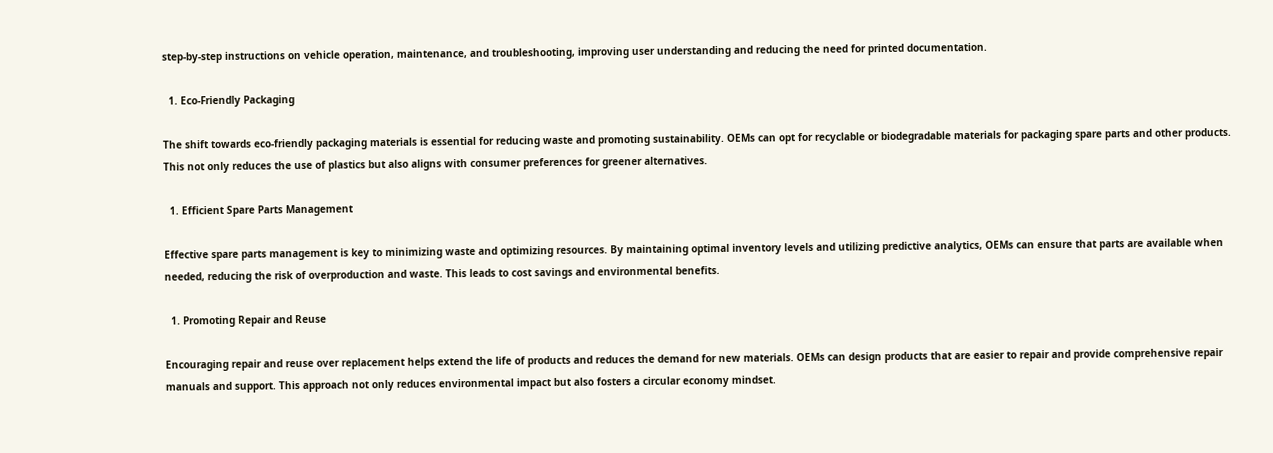step-by-step instructions on vehicle operation, maintenance, and troubleshooting, improving user understanding and reducing the need for printed documentation.

  1. Eco-Friendly Packaging

The shift towards eco-friendly packaging materials is essential for reducing waste and promoting sustainability. OEMs can opt for recyclable or biodegradable materials for packaging spare parts and other products. This not only reduces the use of plastics but also aligns with consumer preferences for greener alternatives.

  1. Efficient Spare Parts Management

Effective spare parts management is key to minimizing waste and optimizing resources. By maintaining optimal inventory levels and utilizing predictive analytics, OEMs can ensure that parts are available when needed, reducing the risk of overproduction and waste. This leads to cost savings and environmental benefits.

  1. Promoting Repair and Reuse

Encouraging repair and reuse over replacement helps extend the life of products and reduces the demand for new materials. OEMs can design products that are easier to repair and provide comprehensive repair manuals and support. This approach not only reduces environmental impact but also fosters a circular economy mindset.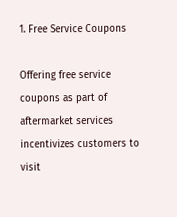1. Free Service Coupons

Offering free service coupons as part of aftermarket services incentivizes customers to visit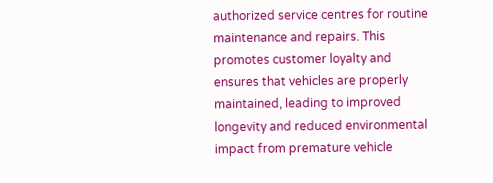authorized service centres for routine maintenance and repairs. This promotes customer loyalty and ensures that vehicles are properly maintained, leading to improved longevity and reduced environmental impact from premature vehicle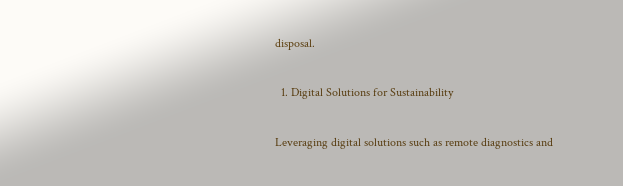disposal.

  1. Digital Solutions for Sustainability

Leveraging digital solutions such as remote diagnostics and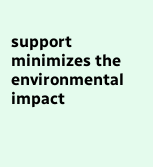support minimizes the environmental impact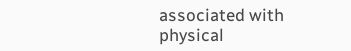associated with physical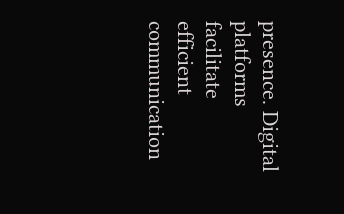presence. Digital platforms facilitate efficient communication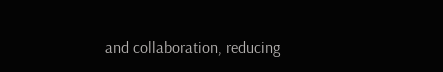and collaboration, reducing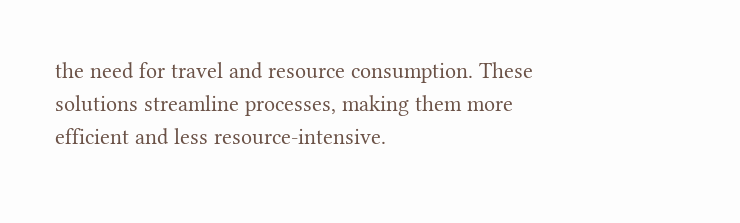the need for travel and resource consumption. These solutions streamline processes, making them more efficient and less resource-intensive.